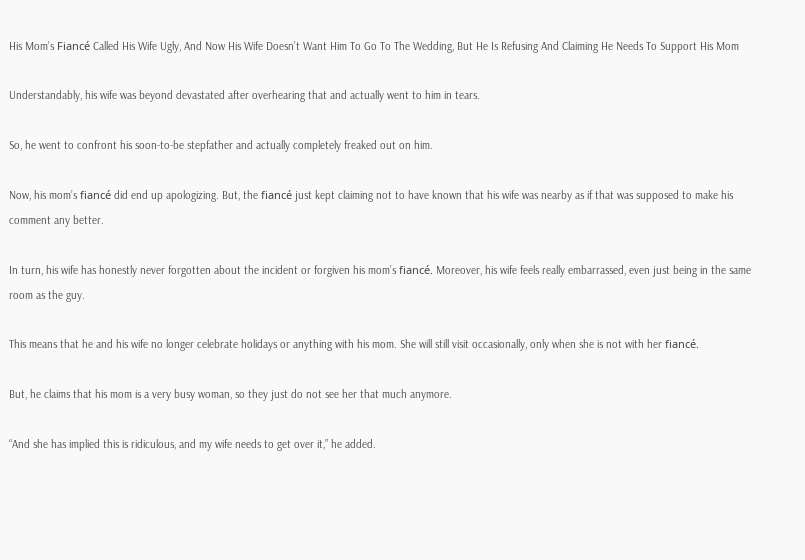His Mom’s Fiancé Called His Wife Ugly, And Now His Wife Doesn’t Want Him To Go To The Wedding, But He Is Refusing And Claiming He Needs To Support His Mom

Understandably, his wife was beyond devastated after overhearing that and actually went to him in tears.

So, he went to confront his soon-to-be stepfather and actually completely freaked out on him.

Now, his mom’s fiancé did end up apologizing. But, the fiancé just kept claiming not to have known that his wife was nearby as if that was supposed to make his comment any better.

In turn, his wife has honestly never forgotten about the incident or forgiven his mom’s fiancé. Moreover, his wife feels really embarrassed, even just being in the same room as the guy.

This means that he and his wife no longer celebrate holidays or anything with his mom. She will still visit occasionally, only when she is not with her fiancé.

But, he claims that his mom is a very busy woman, so they just do not see her that much anymore.

“And she has implied this is ridiculous, and my wife needs to get over it,” he added.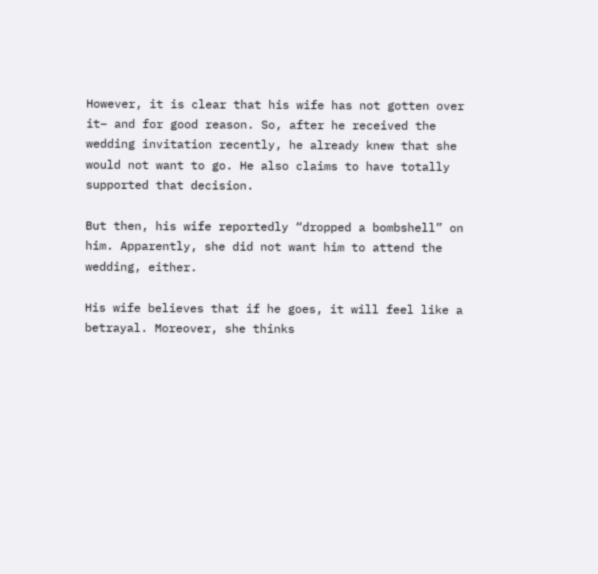However, it is clear that his wife has not gotten over it– and for good reason. So, after he received the wedding invitation recently, he already knew that she would not want to go. He also claims to have totally supported that decision.

But then, his wife reportedly “dropped a bombshell” on him. Apparently, she did not want him to attend the wedding, either.

His wife believes that if he goes, it will feel like a betrayal. Moreover, she thinks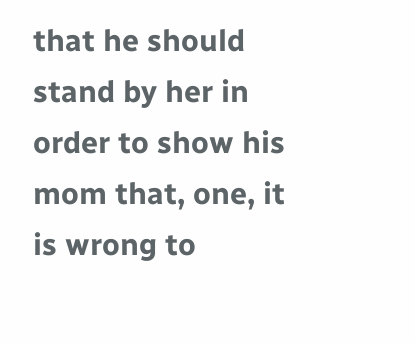that he should stand by her in order to show his mom that, one, it is wrong to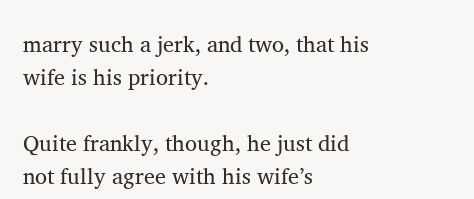marry such a jerk, and two, that his wife is his priority.

Quite frankly, though, he just did not fully agree with his wife’s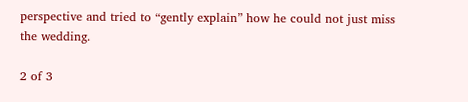perspective and tried to “gently explain” how he could not just miss the wedding.

2 of 3